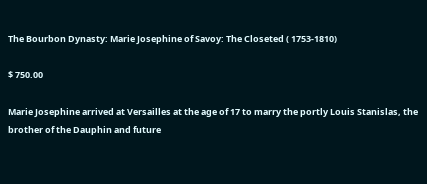The Bourbon Dynasty: Marie Josephine of Savoy: The Closeted ( 1753-1810)

$ 750.00

Marie Josephine arrived at Versailles at the age of 17 to marry the portly Louis Stanislas, the brother of the Dauphin and future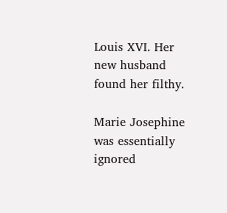Louis XVI. Her new husband found her filthy.

Marie Josephine was essentially ignored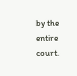by the entire court.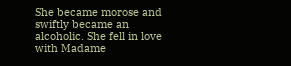She became morose and swiftly became an alcoholic. She fell in love with Madame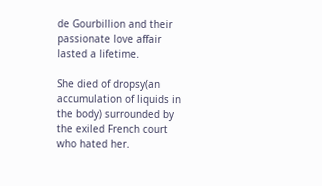de Gourbillion and their passionate love affair lasted a lifetime.

She died of dropsy(an accumulation of liquids in the body) surrounded by the exiled French court who hated her.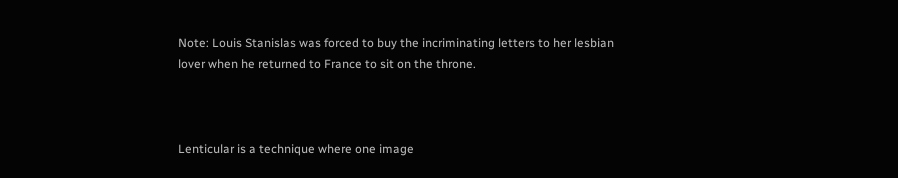Note: Louis Stanislas was forced to buy the incriminating letters to her lesbian lover when he returned to France to sit on the throne.



Lenticular is a technique where one image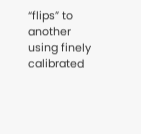“flips” to another using finely calibrated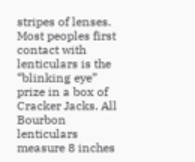stripes of lenses. Most peoples first contact with lenticulars is the “blinking eye” prize in a box of Cracker Jacks. All Bourbon lenticulars measure 8 inches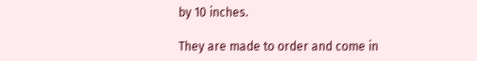by 10 inches.

They are made to order and come in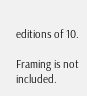editions of 10.

Framing is not included.